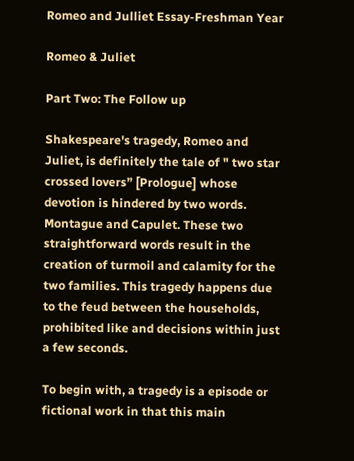Romeo and Julliet Essay-Freshman Year

Romeo & Juliet

Part Two: The Follow up

Shakespeare's tragedy, Romeo and Juliet, is definitely the tale of " two star crossed lovers” [Prologue] whose devotion is hindered by two words. Montague and Capulet. These two straightforward words result in the creation of turmoil and calamity for the two families. This tragedy happens due to the feud between the households, prohibited like and decisions within just a few seconds.

To begin with, a tragedy is a episode or fictional work in that this main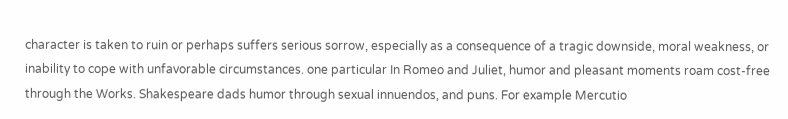character is taken to ruin or perhaps suffers serious sorrow, especially as a consequence of a tragic downside, moral weakness, or inability to cope with unfavorable circumstances. one particular In Romeo and Juliet, humor and pleasant moments roam cost-free through the Works. Shakespeare dads humor through sexual innuendos, and puns. For example Mercutio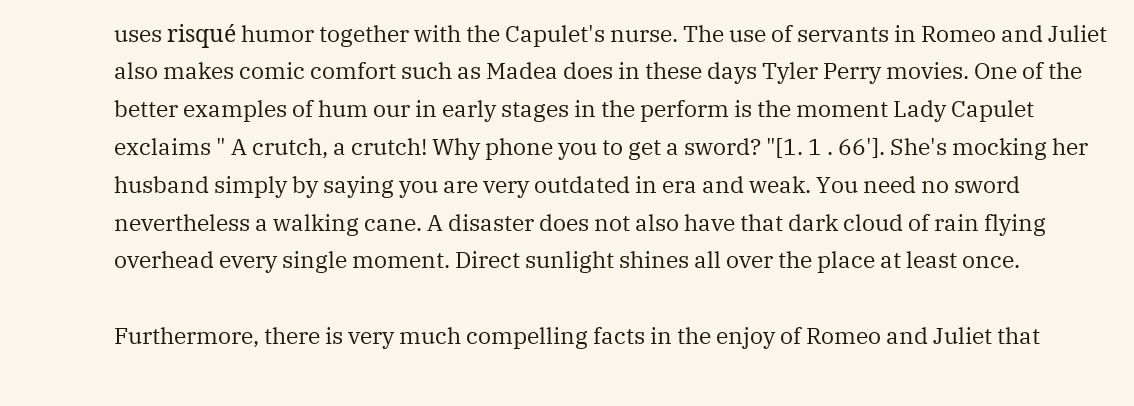uses risqué humor together with the Capulet's nurse. The use of servants in Romeo and Juliet also makes comic comfort such as Madea does in these days Tyler Perry movies. One of the better examples of hum our in early stages in the perform is the moment Lady Capulet exclaims " A crutch, a crutch! Why phone you to get a sword? "[1. 1 . 66']. She's mocking her husband simply by saying you are very outdated in era and weak. You need no sword nevertheless a walking cane. A disaster does not also have that dark cloud of rain flying overhead every single moment. Direct sunlight shines all over the place at least once.

Furthermore, there is very much compelling facts in the enjoy of Romeo and Juliet that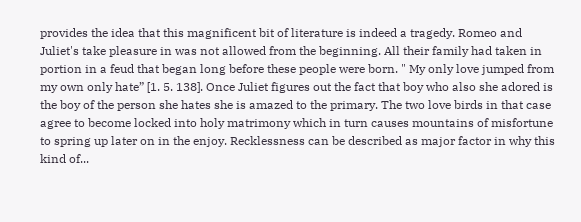provides the idea that this magnificent bit of literature is indeed a tragedy. Romeo and Juliet's take pleasure in was not allowed from the beginning. All their family had taken in portion in a feud that began long before these people were born. " My only love jumped from my own only hate” [1. 5. 138]. Once Juliet figures out the fact that boy who also she adored is the boy of the person she hates she is amazed to the primary. The two love birds in that case agree to become locked into holy matrimony which in turn causes mountains of misfortune to spring up later on in the enjoy. Recklessness can be described as major factor in why this kind of...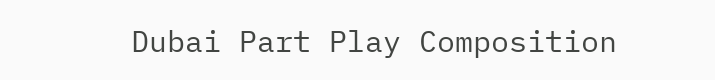Dubai Part Play Composition